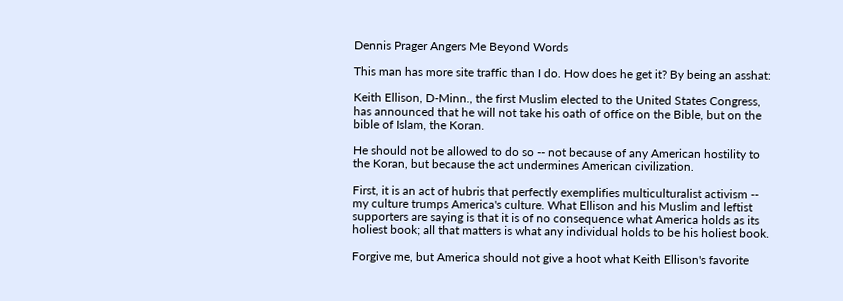Dennis Prager Angers Me Beyond Words

This man has more site traffic than I do. How does he get it? By being an asshat:

Keith Ellison, D-Minn., the first Muslim elected to the United States Congress, has announced that he will not take his oath of office on the Bible, but on the bible of Islam, the Koran.

He should not be allowed to do so -- not because of any American hostility to the Koran, but because the act undermines American civilization.

First, it is an act of hubris that perfectly exemplifies multiculturalist activism -- my culture trumps America's culture. What Ellison and his Muslim and leftist supporters are saying is that it is of no consequence what America holds as its holiest book; all that matters is what any individual holds to be his holiest book.

Forgive me, but America should not give a hoot what Keith Ellison's favorite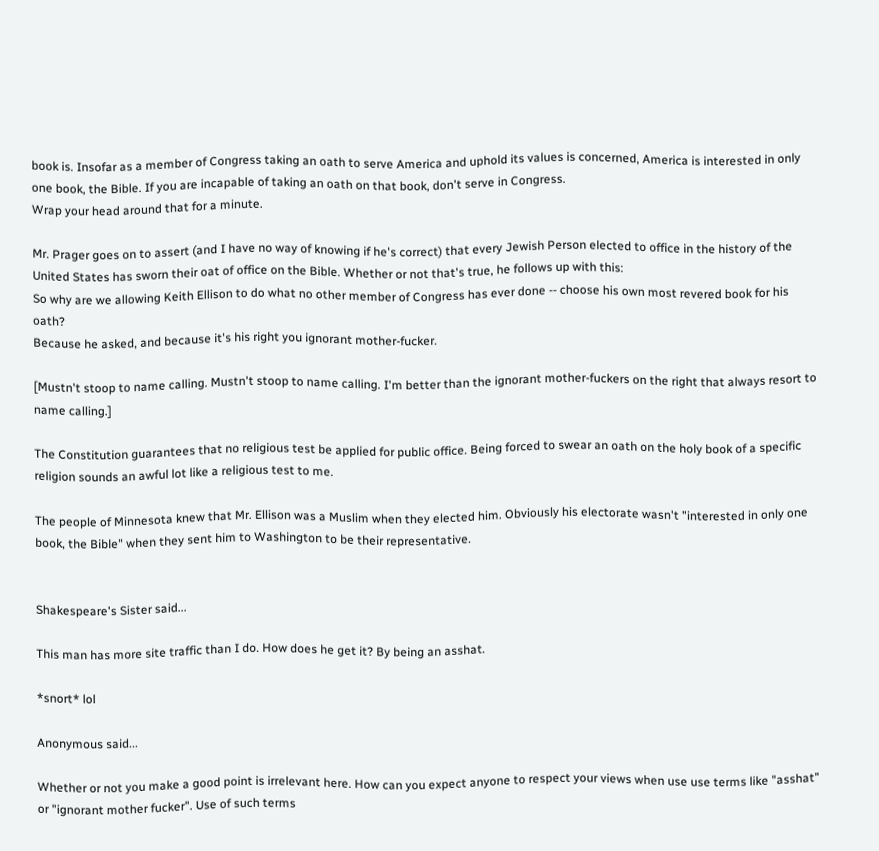book is. Insofar as a member of Congress taking an oath to serve America and uphold its values is concerned, America is interested in only one book, the Bible. If you are incapable of taking an oath on that book, don't serve in Congress.
Wrap your head around that for a minute.

Mr. Prager goes on to assert (and I have no way of knowing if he's correct) that every Jewish Person elected to office in the history of the United States has sworn their oat of office on the Bible. Whether or not that's true, he follows up with this:
So why are we allowing Keith Ellison to do what no other member of Congress has ever done -- choose his own most revered book for his oath?
Because he asked, and because it's his right you ignorant mother-fucker.

[Mustn't stoop to name calling. Mustn't stoop to name calling. I'm better than the ignorant mother-fuckers on the right that always resort to name calling.]

The Constitution guarantees that no religious test be applied for public office. Being forced to swear an oath on the holy book of a specific religion sounds an awful lot like a religious test to me.

The people of Minnesota knew that Mr. Ellison was a Muslim when they elected him. Obviously his electorate wasn't "interested in only one book, the Bible" when they sent him to Washington to be their representative.


Shakespeare's Sister said...

This man has more site traffic than I do. How does he get it? By being an asshat.

*snort* lol

Anonymous said...

Whether or not you make a good point is irrelevant here. How can you expect anyone to respect your views when use use terms like "asshat" or "ignorant mother fucker". Use of such terms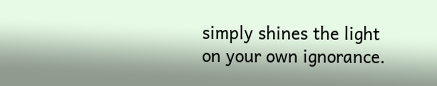simply shines the light on your own ignorance.